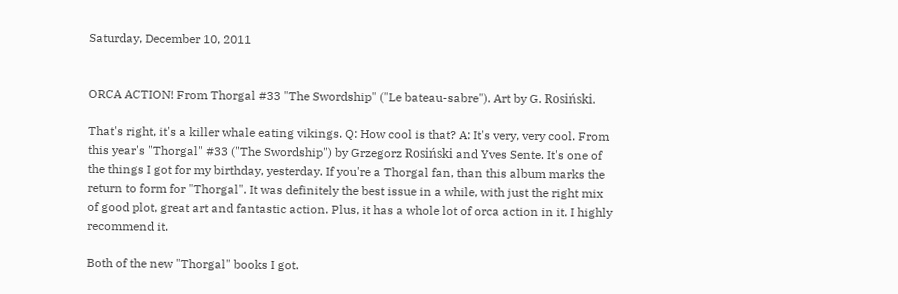Saturday, December 10, 2011


ORCA ACTION! From Thorgal #33 "The Swordship" ("Le bateau-sabre"). Art by G. Rosiński.

That's right, it's a killer whale eating vikings. Q: How cool is that? A: It's very, very cool. From this year's "Thorgal" #33 ("The Swordship") by Grzegorz Rosiński and Yves Sente. It's one of the things I got for my birthday, yesterday. If you're a Thorgal fan, than this album marks the return to form for "Thorgal". It was definitely the best issue in a while, with just the right mix of good plot, great art and fantastic action. Plus, it has a whole lot of orca action in it. I highly recommend it.

Both of the new "Thorgal" books I got.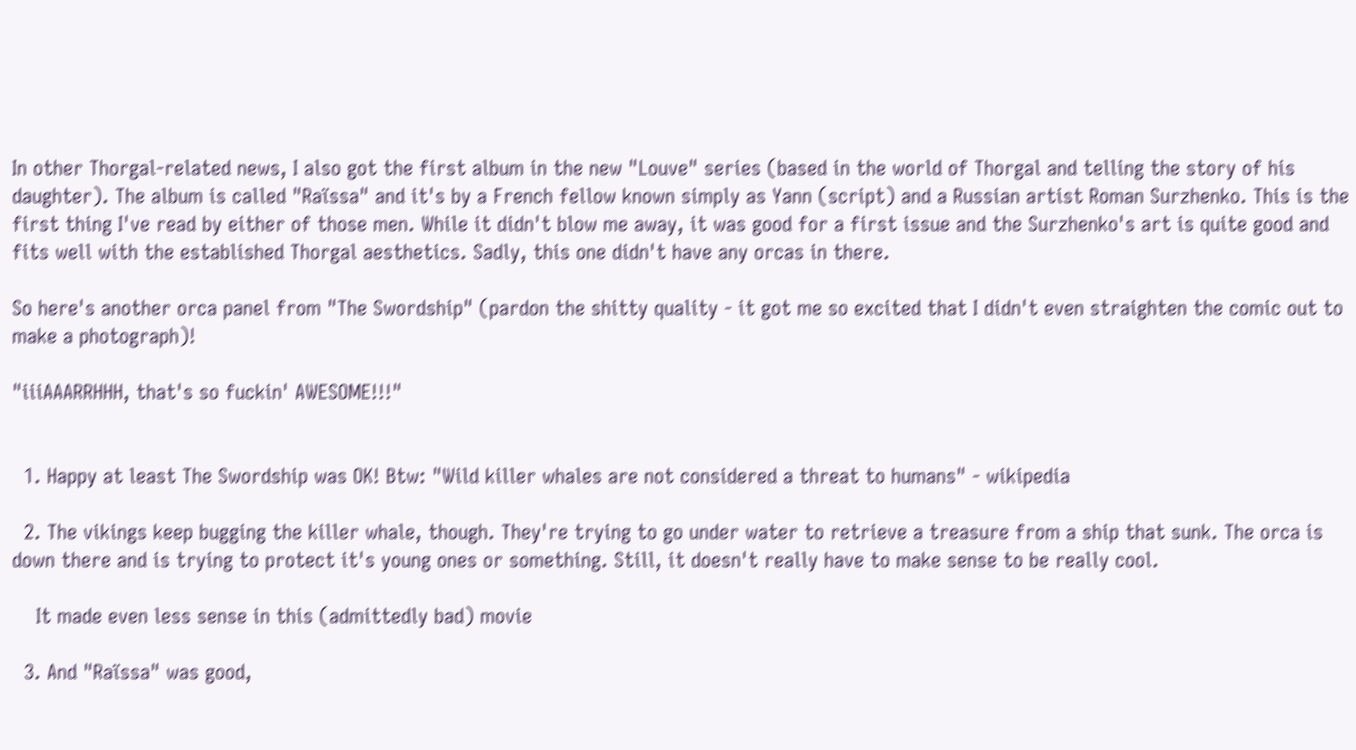In other Thorgal-related news, I also got the first album in the new "Louve" series (based in the world of Thorgal and telling the story of his daughter). The album is called "Raïssa" and it's by a French fellow known simply as Yann (script) and a Russian artist Roman Surzhenko. This is the first thing I've read by either of those men. While it didn't blow me away, it was good for a first issue and the Surzhenko's art is quite good and fits well with the established Thorgal aesthetics. Sadly, this one didn't have any orcas in there.

So here's another orca panel from "The Swordship" (pardon the shitty quality - it got me so excited that I didn't even straighten the comic out to make a photograph)!

"iiiAAARRHHH, that's so fuckin' AWESOME!!!"


  1. Happy at least The Swordship was OK! Btw: "Wild killer whales are not considered a threat to humans" - wikipedia

  2. The vikings keep bugging the killer whale, though. They're trying to go under water to retrieve a treasure from a ship that sunk. The orca is down there and is trying to protect it's young ones or something. Still, it doesn't really have to make sense to be really cool.

    It made even less sense in this (admittedly bad) movie

  3. And "Raïssa" was good,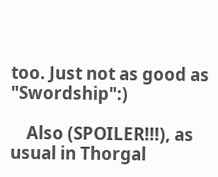too. Just not as good as "Swordship":)

    Also (SPOILER!!!), as usual in Thorgal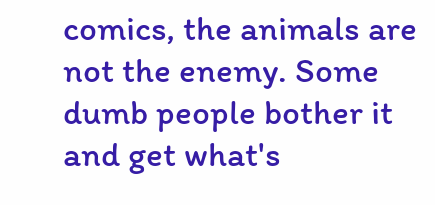comics, the animals are not the enemy. Some dumb people bother it and get what's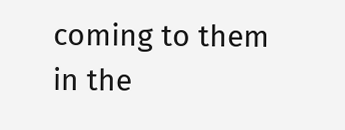coming to them in the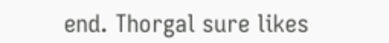end. Thorgal sure likes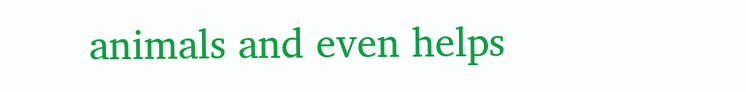animals and even helps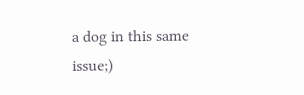a dog in this same issue;)